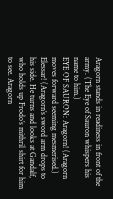Aragorn stands in readiness in front of the army. (The Eye of Sauron whispers his name to him.)
EYE OF SAURON: Aragorn! (Aragorn moves forward seeming mesmerised.) Elessar! (Aragorn’s sword arm drops to his side. He turns and looks at Gandalf, who holds up Frodo’s mithril shirt for him to see. Aragorn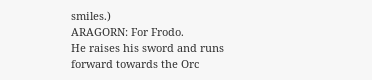smiles.)
ARAGORN: For Frodo.
He raises his sword and runs forward towards the Orc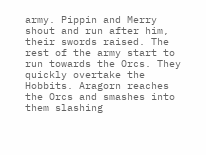army. Pippin and Merry shout and run after him, their swords raised. The rest of the army start to run towards the Orcs. They quickly overtake the Hobbits. Aragorn reaches the Orcs and smashes into them slashing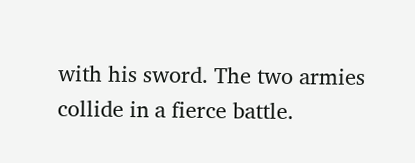with his sword. The two armies collide in a fierce battle.